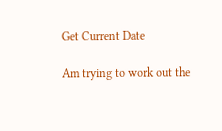Get Current Date

Am trying to work out the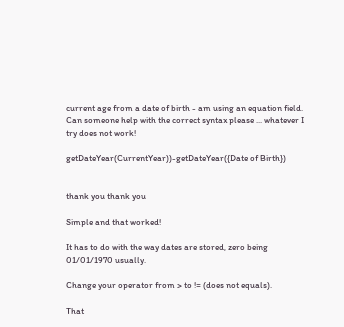current age from a date of birth - am using an equation field. Can someone help with the correct syntax please ... whatever I try does not work!

getDateYear(CurrentYear))-getDateYear({Date of Birth})


thank you thank you

Simple and that worked!

It has to do with the way dates are stored, zero being 01/01/1970 usually.

Change your operator from > to != (does not equals).

That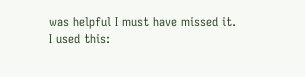was helpful I must have missed it.
I used this: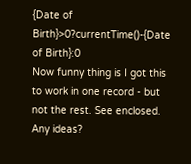{Date of Birth}>0?currentTime()-{Date of Birth}:0
Now funny thing is I got this to work in one record - but not the rest. See enclosed.
Any ideas?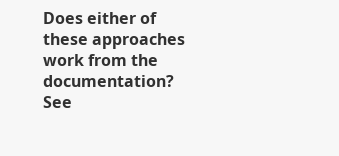Does either of these approaches work from the documentation? See